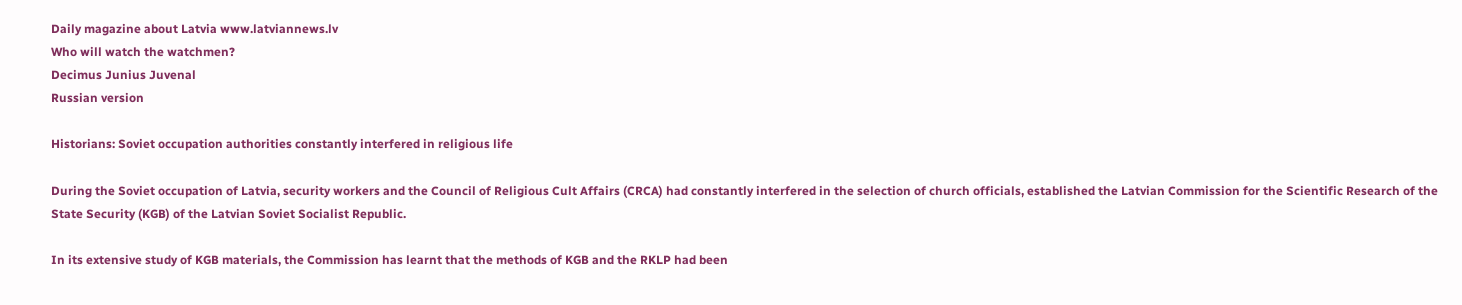Daily magazine about Latvia www.latviannews.lv
Who will watch the watchmen?
Decimus Junius Juvenal
Russian version

Historians: Soviet occupation authorities constantly interfered in religious life

During the Soviet occupation of Latvia, security workers and the Council of Religious Cult Affairs (CRCA) had constantly interfered in the selection of church officials, established the Latvian Commission for the Scientific Research of the State Security (KGB) of the Latvian Soviet Socialist Republic.

In its extensive study of KGB materials, the Commission has learnt that the methods of KGB and the RKLP had been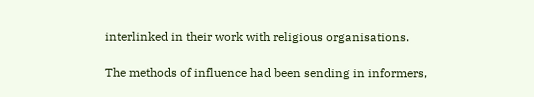interlinked in their work with religious organisations.

The methods of influence had been sending in informers,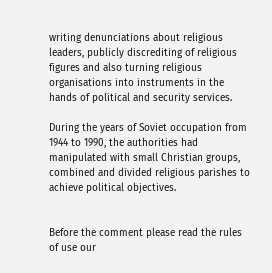writing denunciations about religious leaders, publicly discrediting of religious figures and also turning religious organisations into instruments in the hands of political and security services.

During the years of Soviet occupation from 1944 to 1990, the authorities had manipulated with small Christian groups, combined and divided religious parishes to achieve political objectives.


Before the comment please read the rules of use our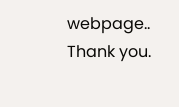webpage.. Thank you.